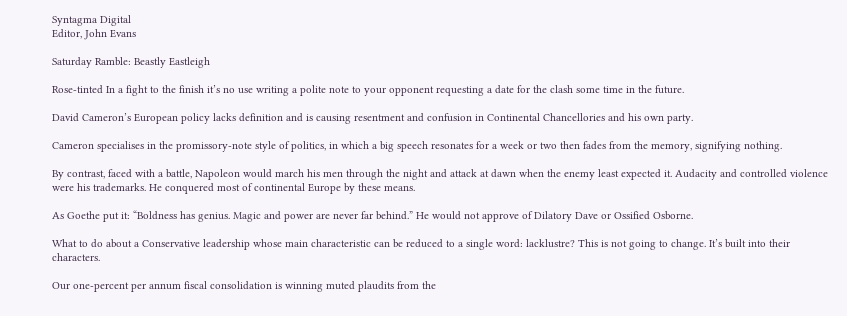Syntagma Digital
Editor, John Evans

Saturday Ramble: Beastly Eastleigh

Rose-tinted In a fight to the finish it’s no use writing a polite note to your opponent requesting a date for the clash some time in the future.

David Cameron’s European policy lacks definition and is causing resentment and confusion in Continental Chancellories and his own party.

Cameron specialises in the promissory-note style of politics, in which a big speech resonates for a week or two then fades from the memory, signifying nothing.

By contrast, faced with a battle, Napoleon would march his men through the night and attack at dawn when the enemy least expected it. Audacity and controlled violence were his trademarks. He conquered most of continental Europe by these means.

As Goethe put it: “Boldness has genius. Magic and power are never far behind.” He would not approve of Dilatory Dave or Ossified Osborne.

What to do about a Conservative leadership whose main characteristic can be reduced to a single word: lacklustre? This is not going to change. It’s built into their characters.

Our one-percent per annum fiscal consolidation is winning muted plaudits from the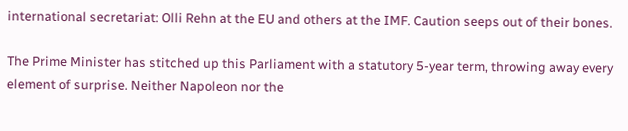international secretariat: Olli Rehn at the EU and others at the IMF. Caution seeps out of their bones.

The Prime Minister has stitched up this Parliament with a statutory 5-year term, throwing away every element of surprise. Neither Napoleon nor the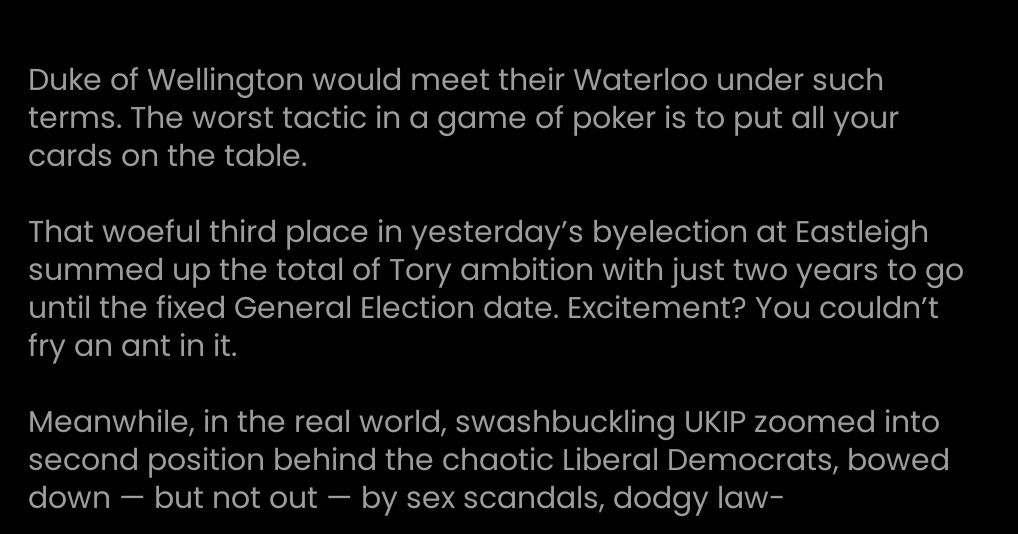Duke of Wellington would meet their Waterloo under such terms. The worst tactic in a game of poker is to put all your cards on the table.

That woeful third place in yesterday’s byelection at Eastleigh summed up the total of Tory ambition with just two years to go until the fixed General Election date. Excitement? You couldn’t fry an ant in it.

Meanwhile, in the real world, swashbuckling UKIP zoomed into second position behind the chaotic Liberal Democrats, bowed down — but not out — by sex scandals, dodgy law-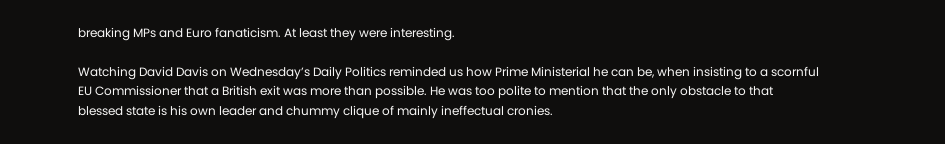breaking MPs and Euro fanaticism. At least they were interesting.

Watching David Davis on Wednesday’s Daily Politics reminded us how Prime Ministerial he can be, when insisting to a scornful EU Commissioner that a British exit was more than possible. He was too polite to mention that the only obstacle to that blessed state is his own leader and chummy clique of mainly ineffectual cronies.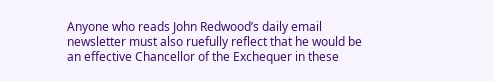Anyone who reads John Redwood’s daily email newsletter must also ruefully reflect that he would be an effective Chancellor of the Exchequer in these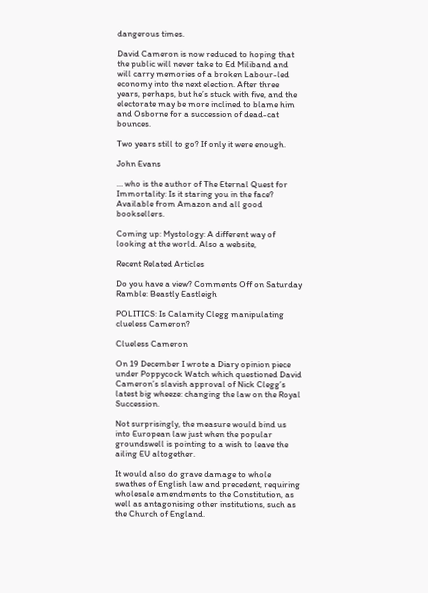dangerous times.

David Cameron is now reduced to hoping that the public will never take to Ed Miliband and will carry memories of a broken Labour-led economy into the next election. After three years, perhaps, but he’s stuck with five, and the electorate may be more inclined to blame him and Osborne for a succession of dead-cat bounces.

Two years still to go? If only it were enough.

John Evans

… who is the author of The Eternal Quest for Immortality: Is it staring you in the face? Available from Amazon and all good booksellers.

Coming up: Mystology: A different way of looking at the world. Also a website,

Recent Related Articles

Do you have a view? Comments Off on Saturday Ramble: Beastly Eastleigh

POLITICS: Is Calamity Clegg manipulating clueless Cameron?

Clueless Cameron

On 19 December I wrote a Diary opinion piece under Poppycock Watch which questioned David Cameron’s slavish approval of Nick Clegg’s latest big wheeze: changing the law on the Royal Succession.

Not surprisingly, the measure would bind us into European law just when the popular groundswell is pointing to a wish to leave the ailing EU altogether.

It would also do grave damage to whole swathes of English law and precedent, requiring wholesale amendments to the Constitution, as well as antagonising other institutions, such as the Church of England.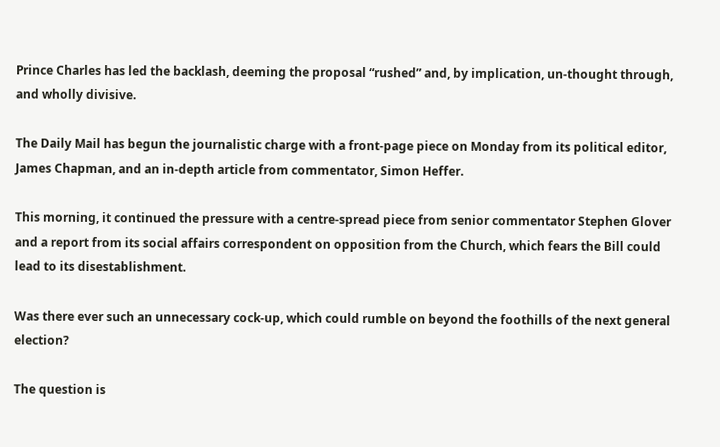Prince Charles has led the backlash, deeming the proposal “rushed” and, by implication, un-thought through, and wholly divisive.

The Daily Mail has begun the journalistic charge with a front-page piece on Monday from its political editor, James Chapman, and an in-depth article from commentator, Simon Heffer.

This morning, it continued the pressure with a centre-spread piece from senior commentator Stephen Glover and a report from its social affairs correspondent on opposition from the Church, which fears the Bill could lead to its disestablishment.

Was there ever such an unnecessary cock-up, which could rumble on beyond the foothills of the next general election?

The question is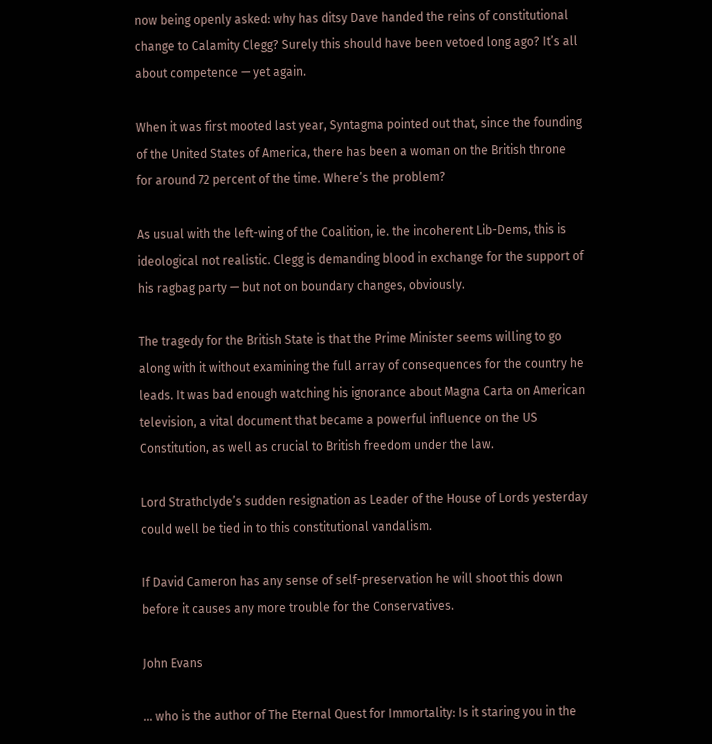now being openly asked: why has ditsy Dave handed the reins of constitutional change to Calamity Clegg? Surely this should have been vetoed long ago? It’s all about competence — yet again.

When it was first mooted last year, Syntagma pointed out that, since the founding of the United States of America, there has been a woman on the British throne for around 72 percent of the time. Where’s the problem?

As usual with the left-wing of the Coalition, ie. the incoherent Lib-Dems, this is ideological not realistic. Clegg is demanding blood in exchange for the support of his ragbag party — but not on boundary changes, obviously.

The tragedy for the British State is that the Prime Minister seems willing to go along with it without examining the full array of consequences for the country he leads. It was bad enough watching his ignorance about Magna Carta on American television, a vital document that became a powerful influence on the US Constitution, as well as crucial to British freedom under the law.

Lord Strathclyde’s sudden resignation as Leader of the House of Lords yesterday could well be tied in to this constitutional vandalism.

If David Cameron has any sense of self-preservation he will shoot this down before it causes any more trouble for the Conservatives.

John Evans

… who is the author of The Eternal Quest for Immortality: Is it staring you in the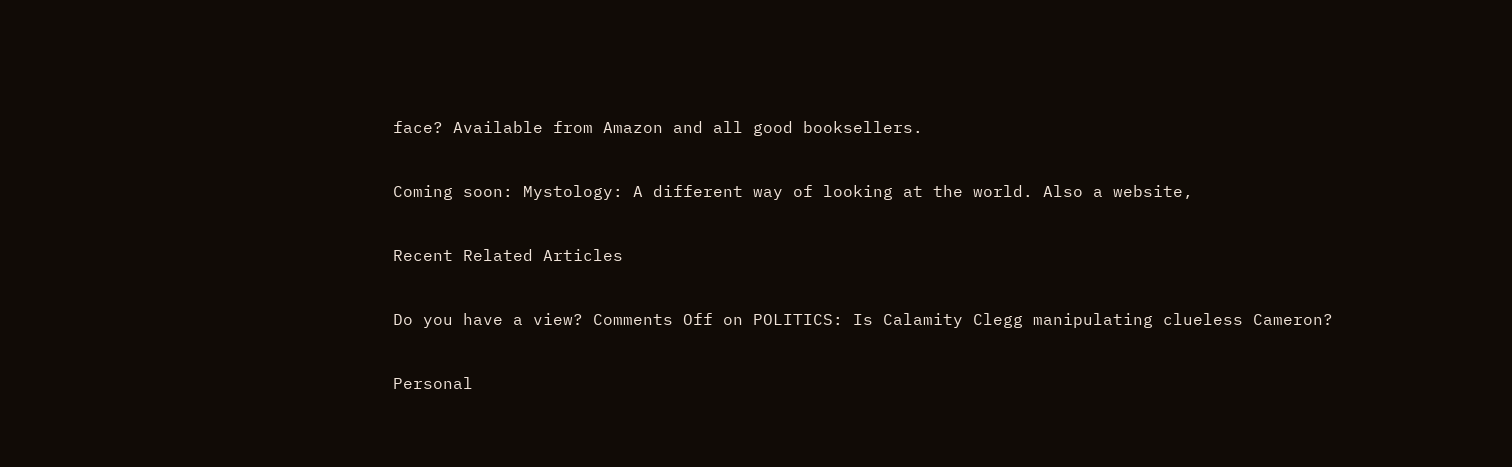face? Available from Amazon and all good booksellers.

Coming soon: Mystology: A different way of looking at the world. Also a website,

Recent Related Articles

Do you have a view? Comments Off on POLITICS: Is Calamity Clegg manipulating clueless Cameron?

Personal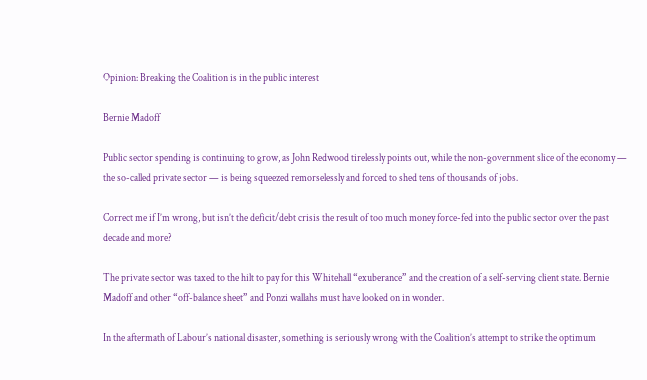Opinion: Breaking the Coalition is in the public interest

Bernie Madoff

Public sector spending is continuing to grow, as John Redwood tirelessly points out, while the non-government slice of the economy — the so-called private sector — is being squeezed remorselessly and forced to shed tens of thousands of jobs.

Correct me if I’m wrong, but isn’t the deficit/debt crisis the result of too much money force-fed into the public sector over the past decade and more?

The private sector was taxed to the hilt to pay for this Whitehall “exuberance” and the creation of a self-serving client state. Bernie Madoff and other “off-balance sheet” and Ponzi wallahs must have looked on in wonder.

In the aftermath of Labour’s national disaster, something is seriously wrong with the Coalition’s attempt to strike the optimum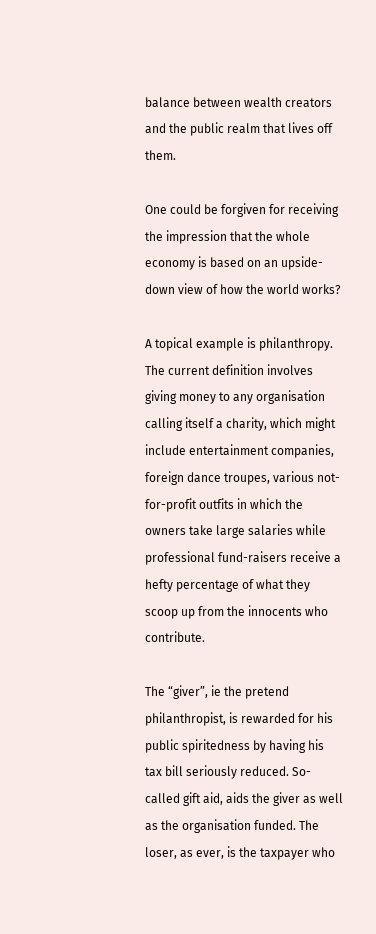balance between wealth creators and the public realm that lives off them.

One could be forgiven for receiving the impression that the whole economy is based on an upside-down view of how the world works?

A topical example is philanthropy. The current definition involves giving money to any organisation calling itself a charity, which might include entertainment companies, foreign dance troupes, various not-for-profit outfits in which the owners take large salaries while professional fund-raisers receive a hefty percentage of what they scoop up from the innocents who contribute.

The “giver”, ie the pretend philanthropist, is rewarded for his public spiritedness by having his tax bill seriously reduced. So-called gift aid, aids the giver as well as the organisation funded. The loser, as ever, is the taxpayer who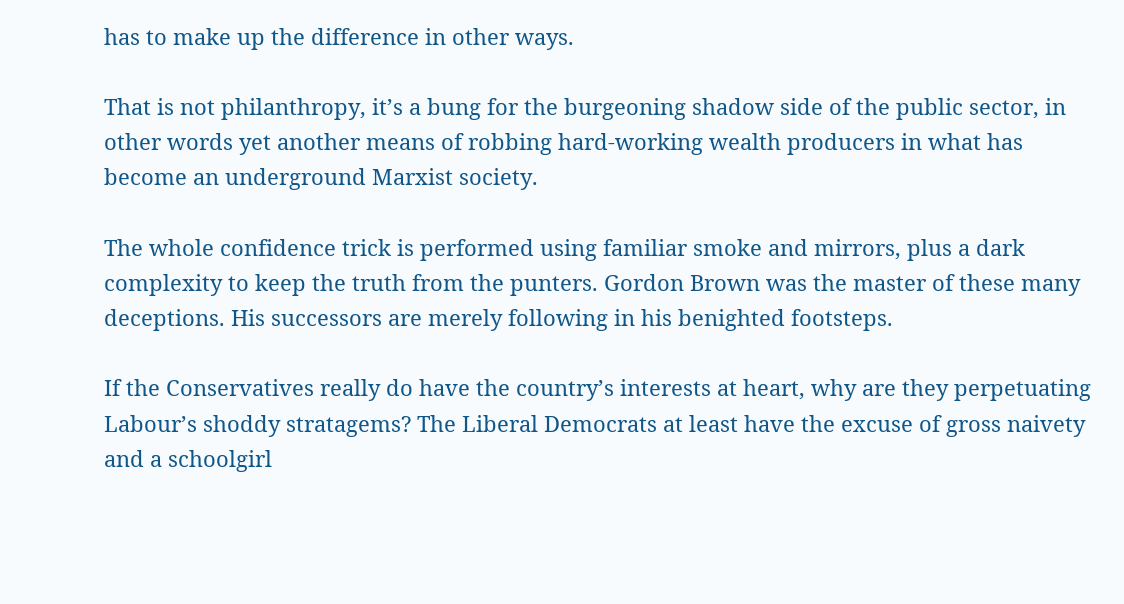has to make up the difference in other ways.

That is not philanthropy, it’s a bung for the burgeoning shadow side of the public sector, in other words yet another means of robbing hard-working wealth producers in what has become an underground Marxist society.

The whole confidence trick is performed using familiar smoke and mirrors, plus a dark complexity to keep the truth from the punters. Gordon Brown was the master of these many deceptions. His successors are merely following in his benighted footsteps.

If the Conservatives really do have the country’s interests at heart, why are they perpetuating Labour’s shoddy stratagems? The Liberal Democrats at least have the excuse of gross naivety and a schoolgirl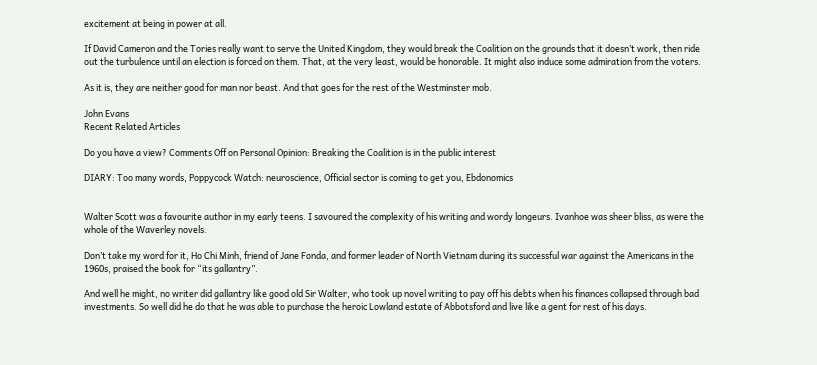excitement at being in power at all.

If David Cameron and the Tories really want to serve the United Kingdom, they would break the Coalition on the grounds that it doesn’t work, then ride out the turbulence until an election is forced on them. That, at the very least, would be honorable. It might also induce some admiration from the voters.

As it is, they are neither good for man nor beast. And that goes for the rest of the Westminster mob.

John Evans
Recent Related Articles

Do you have a view? Comments Off on Personal Opinion: Breaking the Coalition is in the public interest

DIARY: Too many words, Poppycock Watch: neuroscience, Official sector is coming to get you, Ebdonomics


Walter Scott was a favourite author in my early teens. I savoured the complexity of his writing and wordy longeurs. Ivanhoe was sheer bliss, as were the whole of the Waverley novels.

Don’t take my word for it, Ho Chi Minh, friend of Jane Fonda, and former leader of North Vietnam during its successful war against the Americans in the 1960s, praised the book for “its gallantry”.

And well he might, no writer did gallantry like good old Sir Walter, who took up novel writing to pay off his debts when his finances collapsed through bad investments. So well did he do that he was able to purchase the heroic Lowland estate of Abbotsford and live like a gent for rest of his days.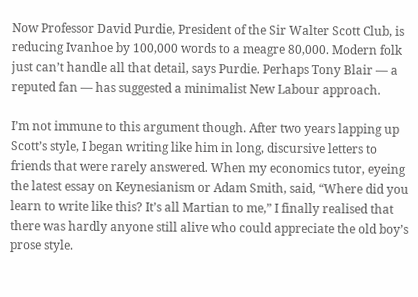Now Professor David Purdie, President of the Sir Walter Scott Club, is reducing Ivanhoe by 100,000 words to a meagre 80,000. Modern folk just can’t handle all that detail, says Purdie. Perhaps Tony Blair — a reputed fan — has suggested a minimalist New Labour approach.

I’m not immune to this argument though. After two years lapping up Scott’s style, I began writing like him in long, discursive letters to friends that were rarely answered. When my economics tutor, eyeing the latest essay on Keynesianism or Adam Smith, said, “Where did you learn to write like this? It’s all Martian to me,” I finally realised that there was hardly anyone still alive who could appreciate the old boy’s prose style.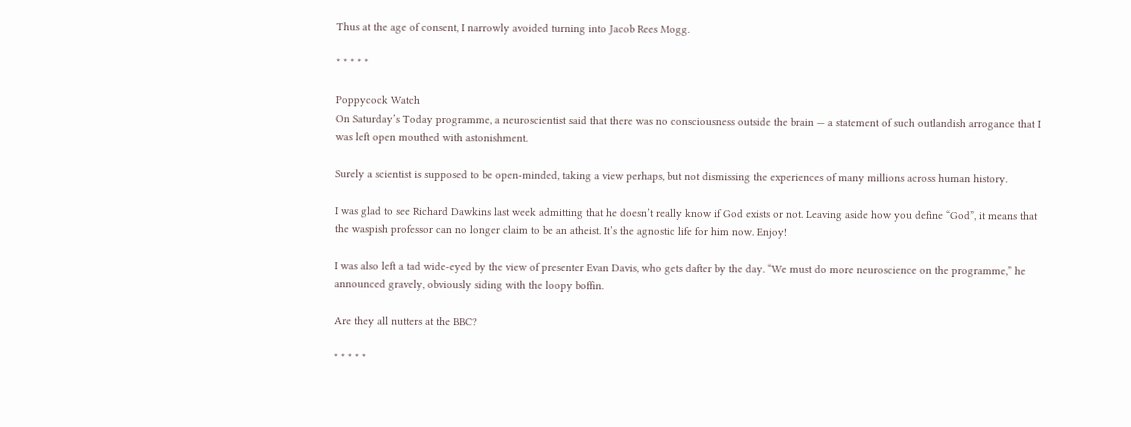Thus at the age of consent, I narrowly avoided turning into Jacob Rees Mogg.

* * * * *

Poppycock Watch
On Saturday’s Today programme, a neuroscientist said that there was no consciousness outside the brain — a statement of such outlandish arrogance that I was left open mouthed with astonishment.

Surely a scientist is supposed to be open-minded, taking a view perhaps, but not dismissing the experiences of many millions across human history.

I was glad to see Richard Dawkins last week admitting that he doesn’t really know if God exists or not. Leaving aside how you define “God”, it means that the waspish professor can no longer claim to be an atheist. It’s the agnostic life for him now. Enjoy!

I was also left a tad wide-eyed by the view of presenter Evan Davis, who gets dafter by the day. “We must do more neuroscience on the programme,” he announced gravely, obviously siding with the loopy boffin.

Are they all nutters at the BBC?

* * * * *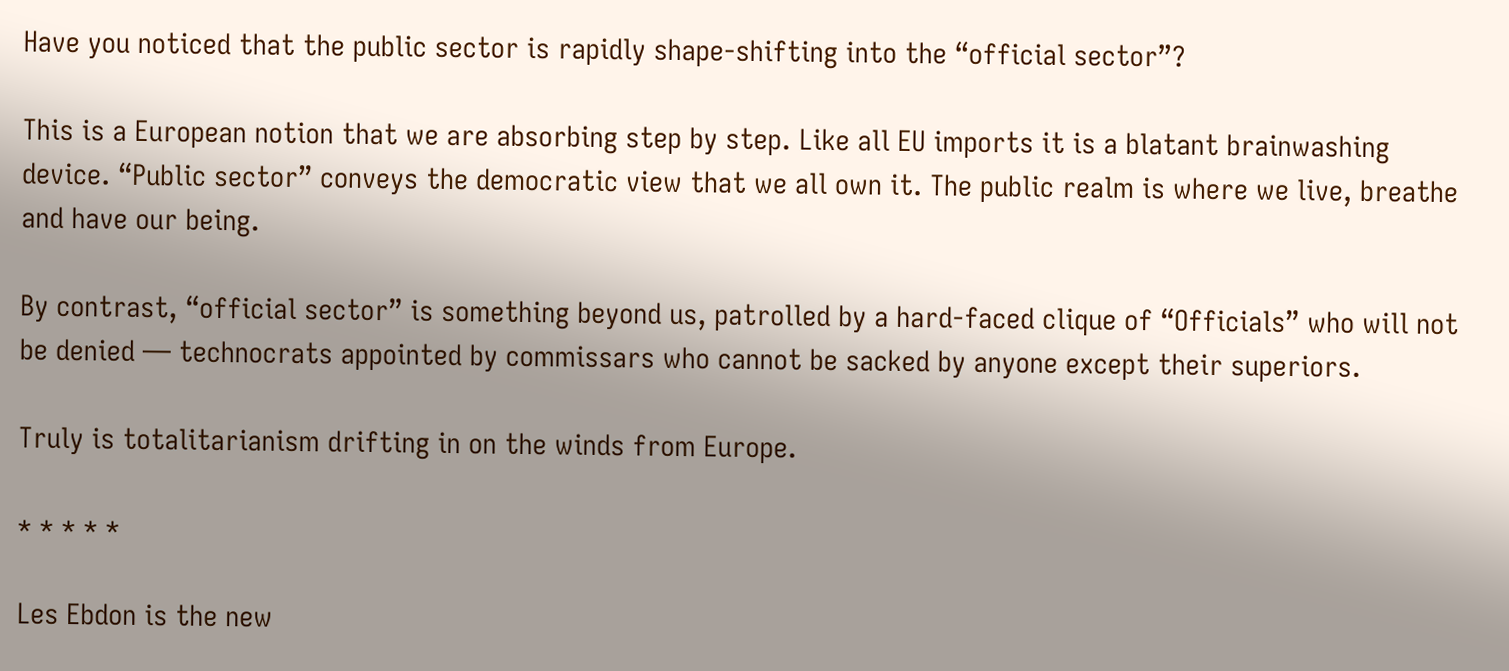Have you noticed that the public sector is rapidly shape-shifting into the “official sector”?

This is a European notion that we are absorbing step by step. Like all EU imports it is a blatant brainwashing device. “Public sector” conveys the democratic view that we all own it. The public realm is where we live, breathe and have our being.

By contrast, “official sector” is something beyond us, patrolled by a hard-faced clique of “Officials” who will not be denied — technocrats appointed by commissars who cannot be sacked by anyone except their superiors.

Truly is totalitarianism drifting in on the winds from Europe.

* * * * *

Les Ebdon is the new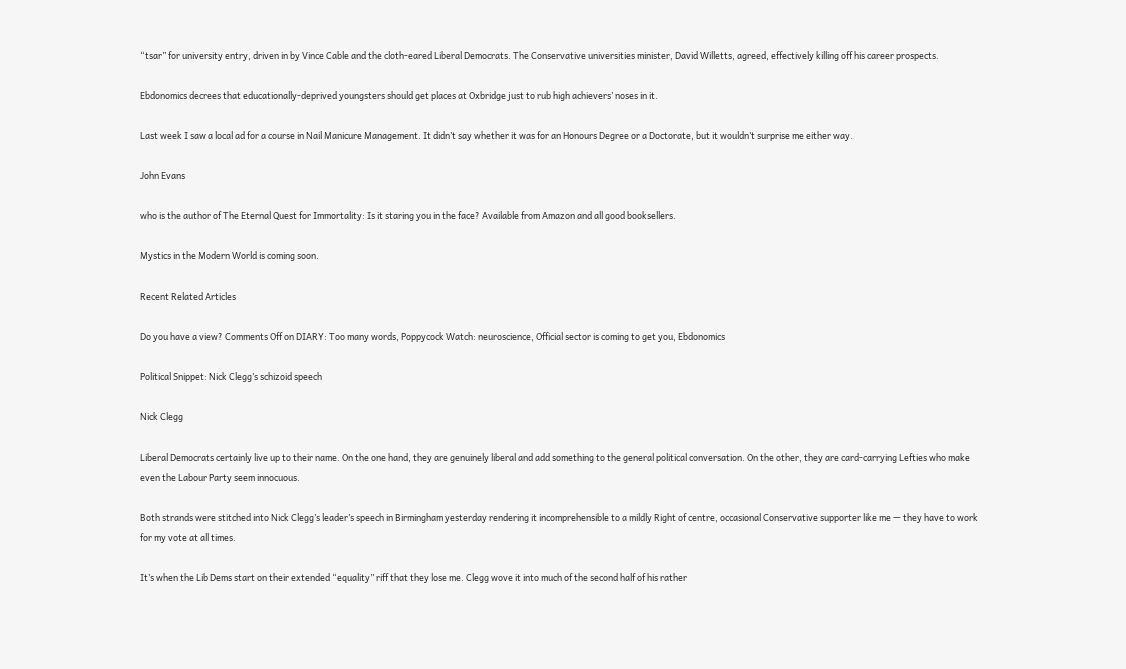“tsar” for university entry, driven in by Vince Cable and the cloth-eared Liberal Democrats. The Conservative universities minister, David Willetts, agreed, effectively killing off his career prospects.

Ebdonomics decrees that educationally-deprived youngsters should get places at Oxbridge just to rub high achievers’ noses in it.

Last week I saw a local ad for a course in Nail Manicure Management. It didn’t say whether it was for an Honours Degree or a Doctorate, but it wouldn’t surprise me either way.

John Evans

who is the author of The Eternal Quest for Immortality: Is it staring you in the face? Available from Amazon and all good booksellers.

Mystics in the Modern World is coming soon.

Recent Related Articles

Do you have a view? Comments Off on DIARY: Too many words, Poppycock Watch: neuroscience, Official sector is coming to get you, Ebdonomics

Political Snippet: Nick Clegg’s schizoid speech

Nick Clegg

Liberal Democrats certainly live up to their name. On the one hand, they are genuinely liberal and add something to the general political conversation. On the other, they are card-carrying Lefties who make even the Labour Party seem innocuous.

Both strands were stitched into Nick Clegg’s leader’s speech in Birmingham yesterday rendering it incomprehensible to a mildly Right of centre, occasional Conservative supporter like me — they have to work for my vote at all times.

It’s when the Lib Dems start on their extended “equality” riff that they lose me. Clegg wove it into much of the second half of his rather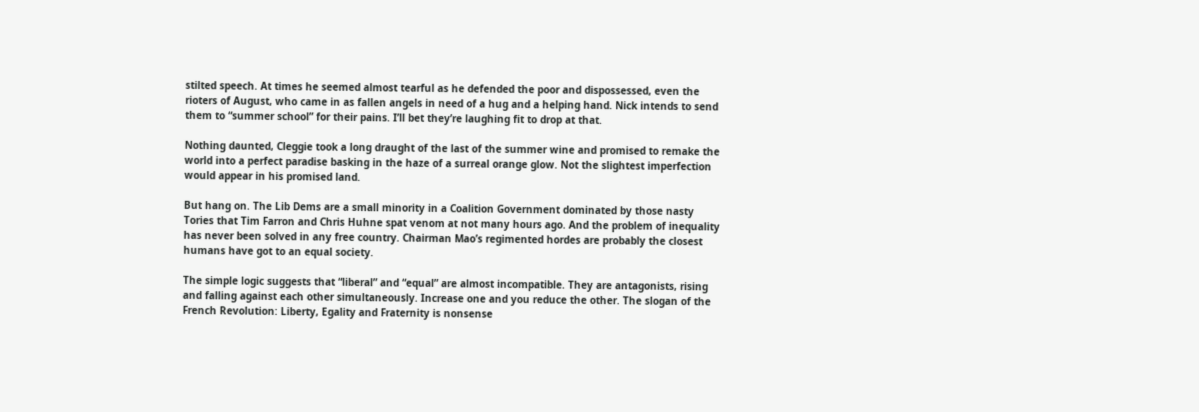stilted speech. At times he seemed almost tearful as he defended the poor and dispossessed, even the rioters of August, who came in as fallen angels in need of a hug and a helping hand. Nick intends to send them to “summer school” for their pains. I’ll bet they’re laughing fit to drop at that.

Nothing daunted, Cleggie took a long draught of the last of the summer wine and promised to remake the world into a perfect paradise basking in the haze of a surreal orange glow. Not the slightest imperfection would appear in his promised land.

But hang on. The Lib Dems are a small minority in a Coalition Government dominated by those nasty Tories that Tim Farron and Chris Huhne spat venom at not many hours ago. And the problem of inequality has never been solved in any free country. Chairman Mao’s regimented hordes are probably the closest humans have got to an equal society.

The simple logic suggests that “liberal” and “equal” are almost incompatible. They are antagonists, rising and falling against each other simultaneously. Increase one and you reduce the other. The slogan of the French Revolution: Liberty, Egality and Fraternity is nonsense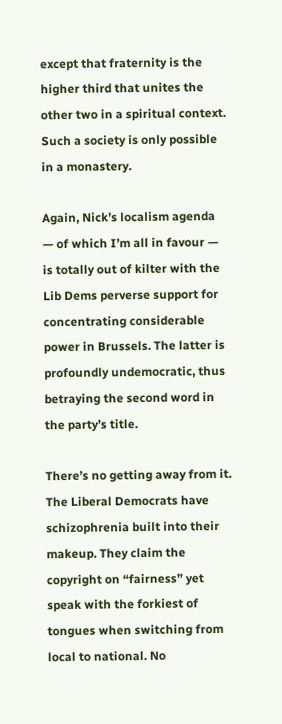except that fraternity is the higher third that unites the other two in a spiritual context. Such a society is only possible in a monastery.

Again, Nick’s localism agenda — of which I’m all in favour — is totally out of kilter with the Lib Dems perverse support for concentrating considerable power in Brussels. The latter is profoundly undemocratic, thus betraying the second word in the party’s title.

There’s no getting away from it. The Liberal Democrats have schizophrenia built into their makeup. They claim the copyright on “fairness” yet speak with the forkiest of tongues when switching from local to national. No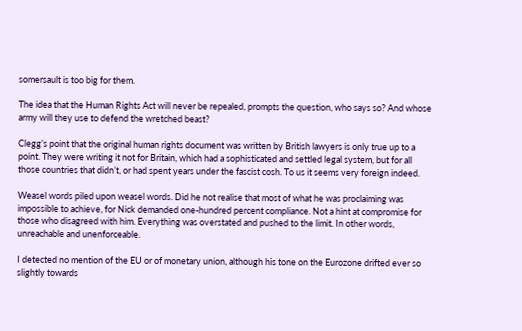somersault is too big for them.

The idea that the Human Rights Act will never be repealed, prompts the question, who says so? And whose army will they use to defend the wretched beast?

Clegg’s point that the original human rights document was written by British lawyers is only true up to a point. They were writing it not for Britain, which had a sophisticated and settled legal system, but for all those countries that didn’t, or had spent years under the fascist cosh. To us it seems very foreign indeed.

Weasel words piled upon weasel words. Did he not realise that most of what he was proclaiming was impossible to achieve, for Nick demanded one-hundred percent compliance. Not a hint at compromise for those who disagreed with him. Everything was overstated and pushed to the limit. In other words, unreachable and unenforceable.

I detected no mention of the EU or of monetary union, although his tone on the Eurozone drifted ever so slightly towards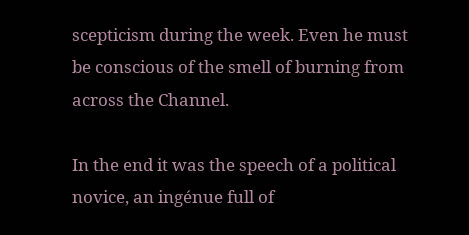scepticism during the week. Even he must be conscious of the smell of burning from across the Channel.

In the end it was the speech of a political novice, an ingénue full of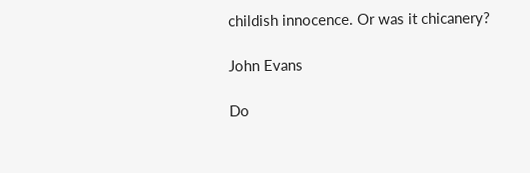childish innocence. Or was it chicanery?

John Evans

Do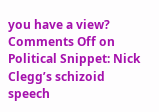you have a view? Comments Off on Political Snippet: Nick Clegg’s schizoid speech